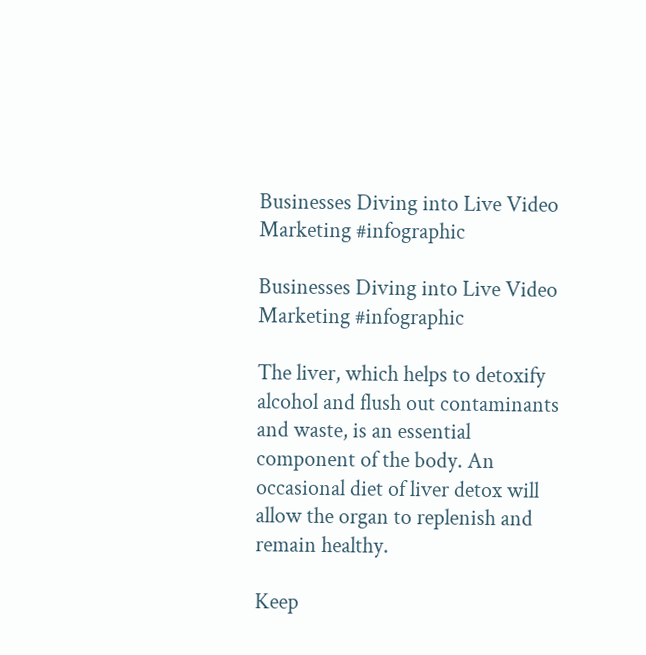Businesses Diving into Live Video Marketing #infographic

Businesses Diving into Live Video Marketing #infographic

The liver, which helps to detoxify alcohol and flush out contaminants and waste, is an essential component of the body. An occasional diet of liver detox will allow the organ to replenish and remain healthy.

Keep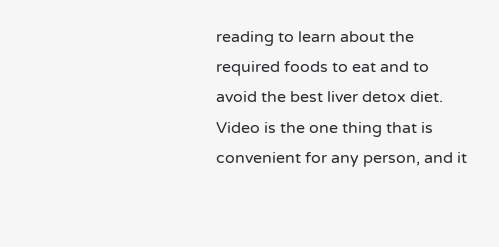reading to learn about the required foods to eat and to avoid the best liver detox diet. Video is the one thing that is convenient for any person, and it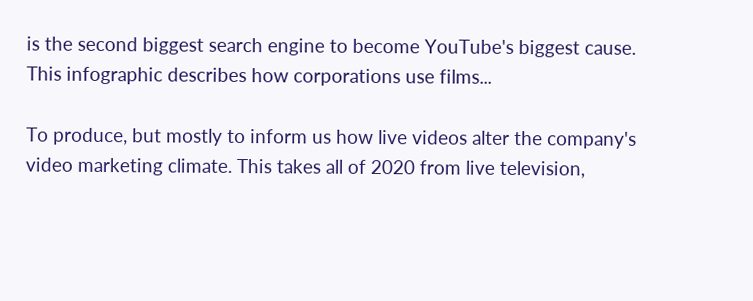is the second biggest search engine to become YouTube's biggest cause. This infographic describes how corporations use films...

To produce, but mostly to inform us how live videos alter the company's video marketing climate. This takes all of 2020 from live television,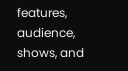features, audience, shows, and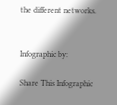the different networks.


Infographic by:

Share This Infographic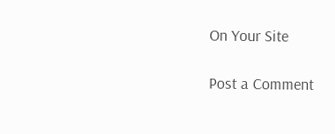On Your Site

Post a Comment